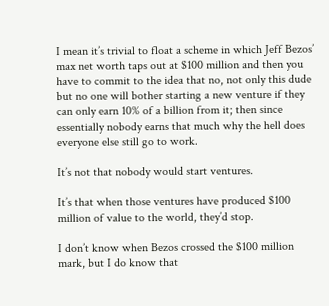I mean it’s trivial to float a scheme in which Jeff Bezos’ max net worth taps out at $100 million and then you have to commit to the idea that no, not only this dude but no one will bother starting a new venture if they can only earn 10% of a billion from it; then since essentially nobody earns that much why the hell does everyone else still go to work.

It’s not that nobody would start ventures.

It’s that when those ventures have produced $100 million of value to the world, they’d stop.

I don’t know when Bezos crossed the $100 million mark, but I do know that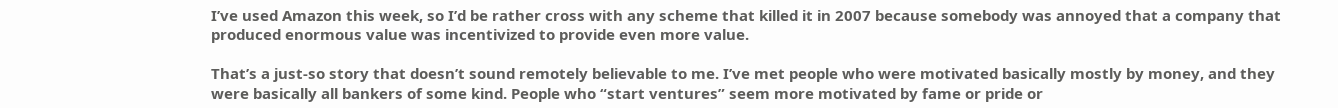I’ve used Amazon this week, so I’d be rather cross with any scheme that killed it in 2007 because somebody was annoyed that a company that produced enormous value was incentivized to provide even more value.

That’s a just-so story that doesn’t sound remotely believable to me. I’ve met people who were motivated basically mostly by money, and they were basically all bankers of some kind. People who “start ventures” seem more motivated by fame or pride or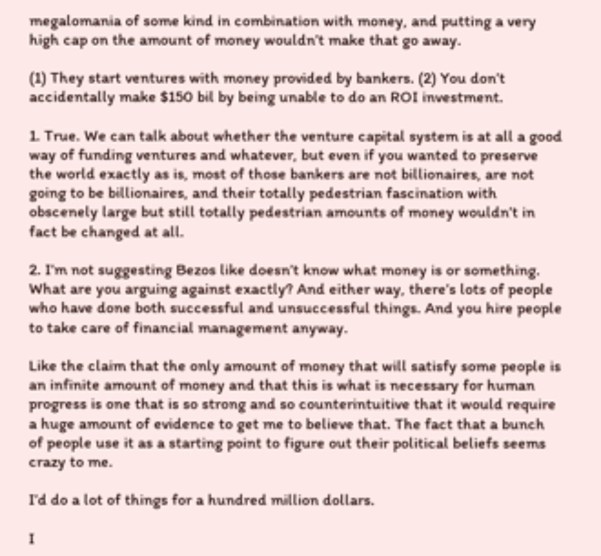megalomania of some kind in combination with money, and putting a very high cap on the amount of money wouldn’t make that go away.

(1) They start ventures with money provided by bankers. (2) You don’t accidentally make $150 bil by being unable to do an ROI investment.

1. True. We can talk about whether the venture capital system is at all a good way of funding ventures and whatever, but even if you wanted to preserve the world exactly as is, most of those bankers are not billionaires, are not going to be billionaires, and their totally pedestrian fascination with obscenely large but still totally pedestrian amounts of money wouldn’t in fact be changed at all.

2. I’m not suggesting Bezos like doesn’t know what money is or something. What are you arguing against exactly? And either way, there’s lots of people who have done both successful and unsuccessful things. And you hire people to take care of financial management anyway.

Like the claim that the only amount of money that will satisfy some people is an infinite amount of money and that this is what is necessary for human progress is one that is so strong and so counterintuitive that it would require a huge amount of evidence to get me to believe that. The fact that a bunch of people use it as a starting point to figure out their political beliefs seems crazy to me.

I’d do a lot of things for a hundred million dollars.

I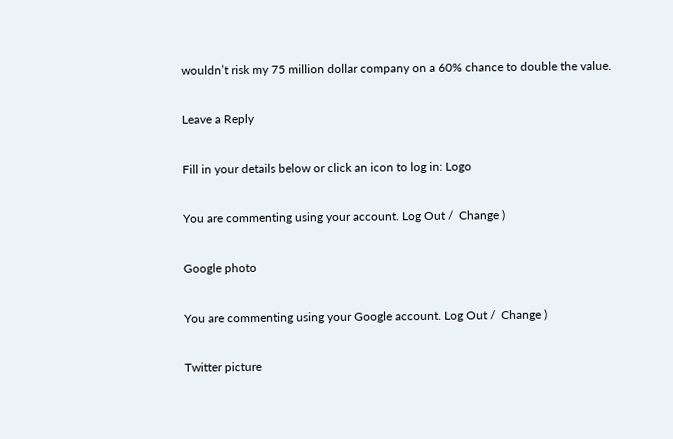wouldn’t risk my 75 million dollar company on a 60% chance to double the value.

Leave a Reply

Fill in your details below or click an icon to log in: Logo

You are commenting using your account. Log Out /  Change )

Google photo

You are commenting using your Google account. Log Out /  Change )

Twitter picture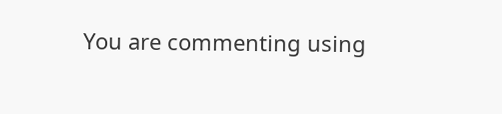You are commenting using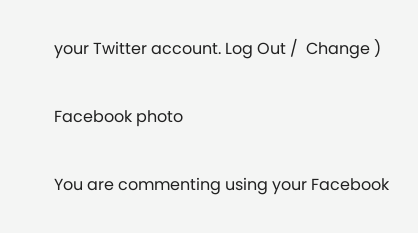your Twitter account. Log Out /  Change )

Facebook photo

You are commenting using your Facebook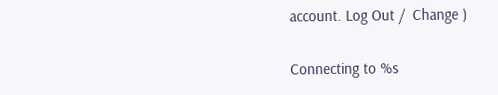account. Log Out /  Change )

Connecting to %s